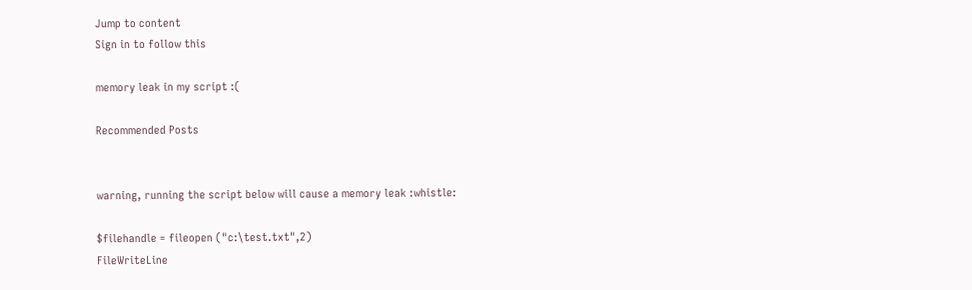Jump to content
Sign in to follow this

memory leak in my script :(

Recommended Posts


warning, running the script below will cause a memory leak :whistle:

$filehandle = fileopen ("c:\test.txt",2)
FileWriteLine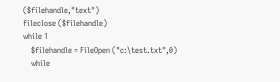($filehandle,"text")
fileclose ($filehandle)
while 1
    $filehandle = FileOpen ("c:\test.txt",0)
    while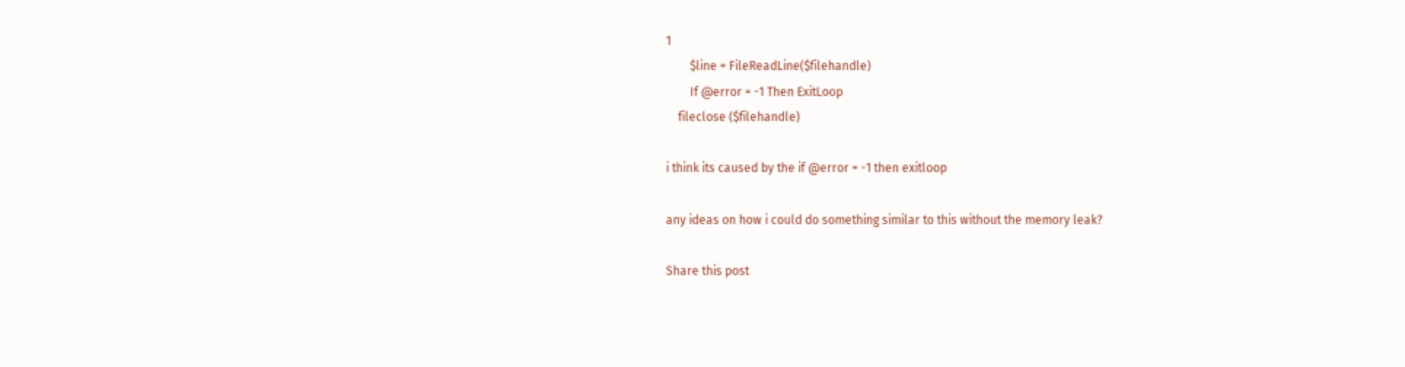1
        $line = FileReadLine($filehandle)
        If @error = -1 Then ExitLoop
    fileclose ($filehandle)

i think its caused by the if @error = -1 then exitloop

any ideas on how i could do something similar to this without the memory leak?

Share this post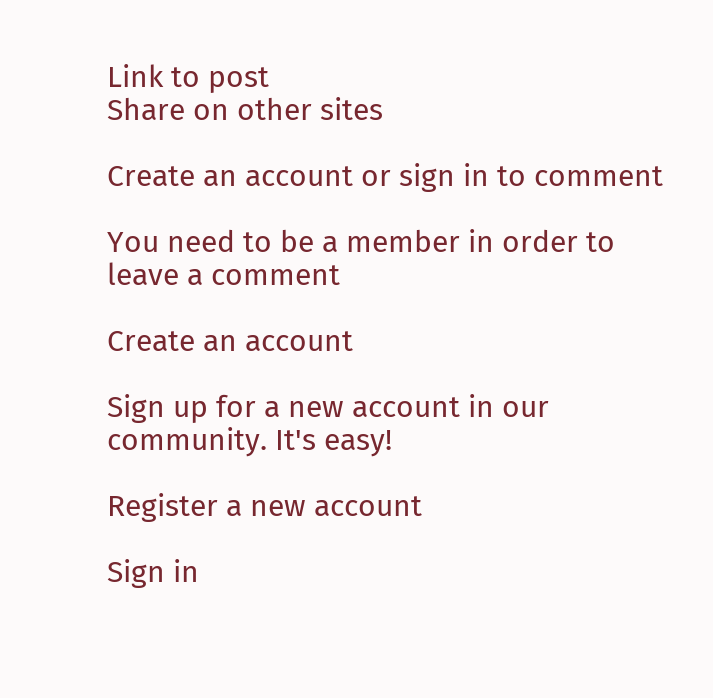Link to post
Share on other sites

Create an account or sign in to comment

You need to be a member in order to leave a comment

Create an account

Sign up for a new account in our community. It's easy!

Register a new account

Sign in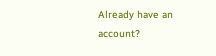Already have an account?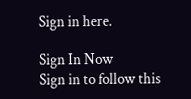Sign in here.

Sign In Now
Sign in to follow this